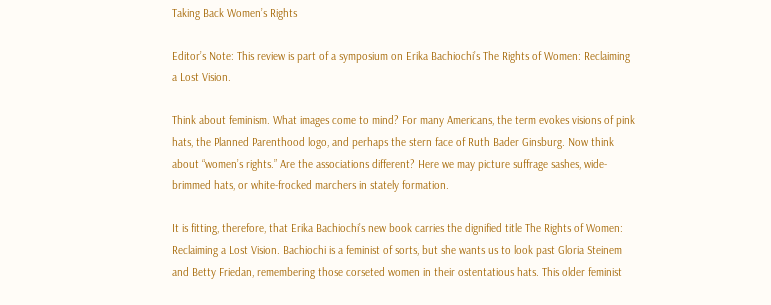Taking Back Women’s Rights

Editor’s Note: This review is part of a symposium on Erika Bachiochi’s The Rights of Women: Reclaiming a Lost Vision.

Think about feminism. What images come to mind? For many Americans, the term evokes visions of pink hats, the Planned Parenthood logo, and perhaps the stern face of Ruth Bader Ginsburg. Now think about “women’s rights.” Are the associations different? Here we may picture suffrage sashes, wide-brimmed hats, or white-frocked marchers in stately formation.

It is fitting, therefore, that Erika Bachiochi’s new book carries the dignified title The Rights of Women: Reclaiming a Lost Vision. Bachiochi is a feminist of sorts, but she wants us to look past Gloria Steinem and Betty Friedan, remembering those corseted women in their ostentatious hats. This older feminist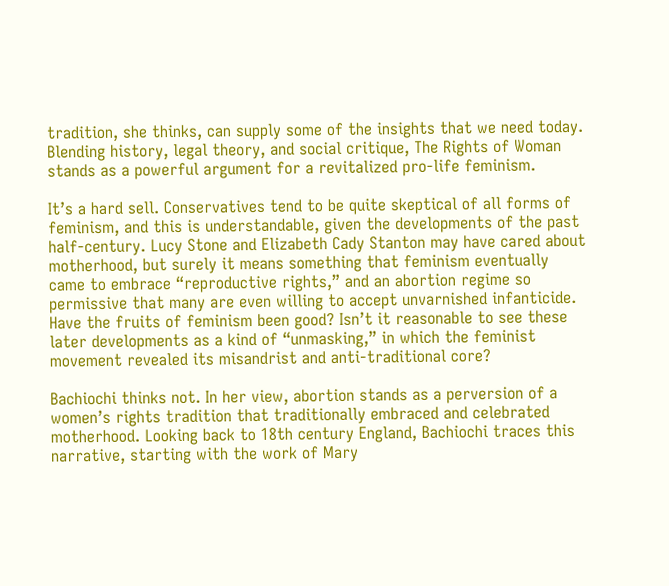tradition, she thinks, can supply some of the insights that we need today. Blending history, legal theory, and social critique, The Rights of Woman stands as a powerful argument for a revitalized pro-life feminism.

It’s a hard sell. Conservatives tend to be quite skeptical of all forms of feminism, and this is understandable, given the developments of the past half-century. Lucy Stone and Elizabeth Cady Stanton may have cared about motherhood, but surely it means something that feminism eventually came to embrace “reproductive rights,” and an abortion regime so permissive that many are even willing to accept unvarnished infanticide. Have the fruits of feminism been good? Isn’t it reasonable to see these later developments as a kind of “unmasking,” in which the feminist movement revealed its misandrist and anti-traditional core?

Bachiochi thinks not. In her view, abortion stands as a perversion of a women’s rights tradition that traditionally embraced and celebrated motherhood. Looking back to 18th century England, Bachiochi traces this narrative, starting with the work of Mary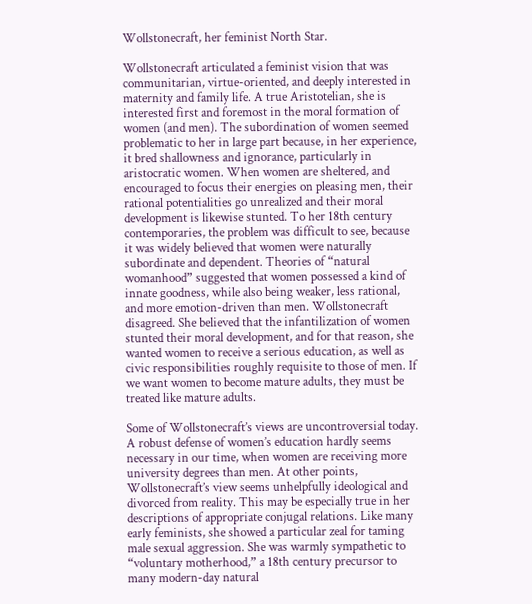Wollstonecraft, her feminist North Star.

Wollstonecraft articulated a feminist vision that was communitarian, virtue-oriented, and deeply interested in maternity and family life. A true Aristotelian, she is interested first and foremost in the moral formation of women (and men). The subordination of women seemed problematic to her in large part because, in her experience, it bred shallowness and ignorance, particularly in aristocratic women. When women are sheltered, and encouraged to focus their energies on pleasing men, their rational potentialities go unrealized and their moral development is likewise stunted. To her 18th century contemporaries, the problem was difficult to see, because it was widely believed that women were naturally subordinate and dependent. Theories of “natural womanhood” suggested that women possessed a kind of innate goodness, while also being weaker, less rational, and more emotion-driven than men. Wollstonecraft disagreed. She believed that the infantilization of women stunted their moral development, and for that reason, she wanted women to receive a serious education, as well as civic responsibilities roughly requisite to those of men. If we want women to become mature adults, they must be treated like mature adults.

Some of Wollstonecraft’s views are uncontroversial today. A robust defense of women’s education hardly seems necessary in our time, when women are receiving more university degrees than men. At other points, Wollstonecraft’s view seems unhelpfully ideological and divorced from reality. This may be especially true in her descriptions of appropriate conjugal relations. Like many early feminists, she showed a particular zeal for taming male sexual aggression. She was warmly sympathetic to “voluntary motherhood,” a 18th century precursor to many modern-day natural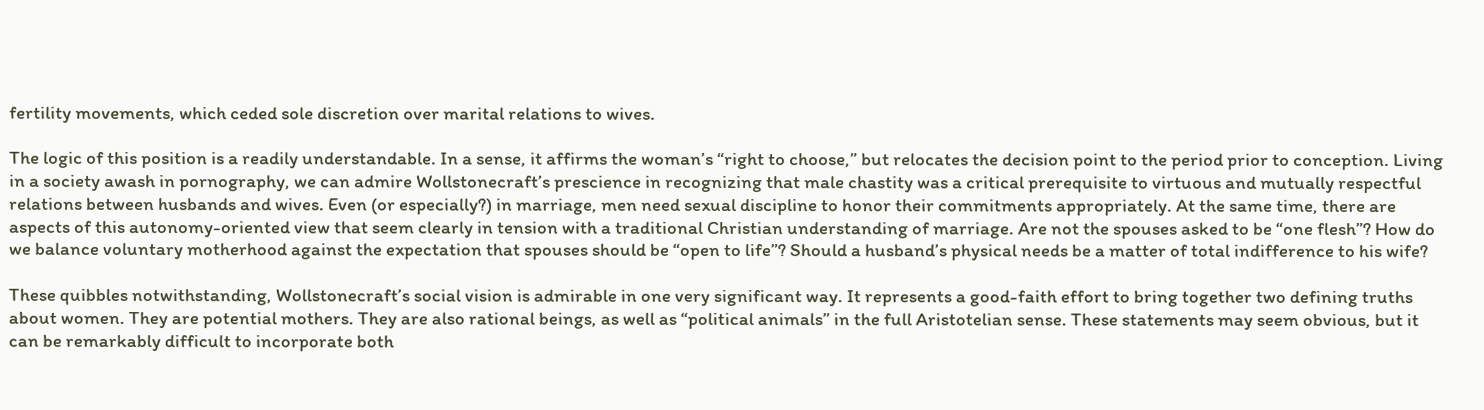fertility movements, which ceded sole discretion over marital relations to wives.

The logic of this position is a readily understandable. In a sense, it affirms the woman’s “right to choose,” but relocates the decision point to the period prior to conception. Living in a society awash in pornography, we can admire Wollstonecraft’s prescience in recognizing that male chastity was a critical prerequisite to virtuous and mutually respectful relations between husbands and wives. Even (or especially?) in marriage, men need sexual discipline to honor their commitments appropriately. At the same time, there are aspects of this autonomy-oriented view that seem clearly in tension with a traditional Christian understanding of marriage. Are not the spouses asked to be “one flesh”? How do we balance voluntary motherhood against the expectation that spouses should be “open to life”? Should a husband’s physical needs be a matter of total indifference to his wife?

These quibbles notwithstanding, Wollstonecraft’s social vision is admirable in one very significant way. It represents a good-faith effort to bring together two defining truths about women. They are potential mothers. They are also rational beings, as well as “political animals” in the full Aristotelian sense. These statements may seem obvious, but it can be remarkably difficult to incorporate both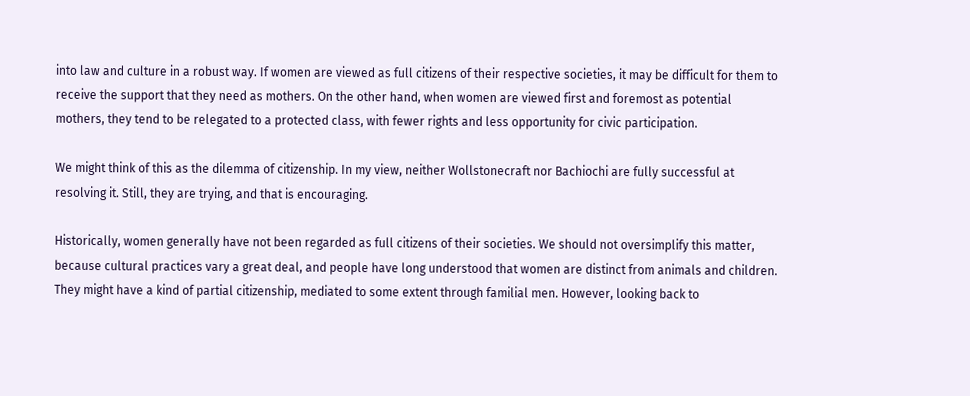into law and culture in a robust way. If women are viewed as full citizens of their respective societies, it may be difficult for them to receive the support that they need as mothers. On the other hand, when women are viewed first and foremost as potential mothers, they tend to be relegated to a protected class, with fewer rights and less opportunity for civic participation.

We might think of this as the dilemma of citizenship. In my view, neither Wollstonecraft nor Bachiochi are fully successful at resolving it. Still, they are trying, and that is encouraging.

Historically, women generally have not been regarded as full citizens of their societies. We should not oversimplify this matter, because cultural practices vary a great deal, and people have long understood that women are distinct from animals and children. They might have a kind of partial citizenship, mediated to some extent through familial men. However, looking back to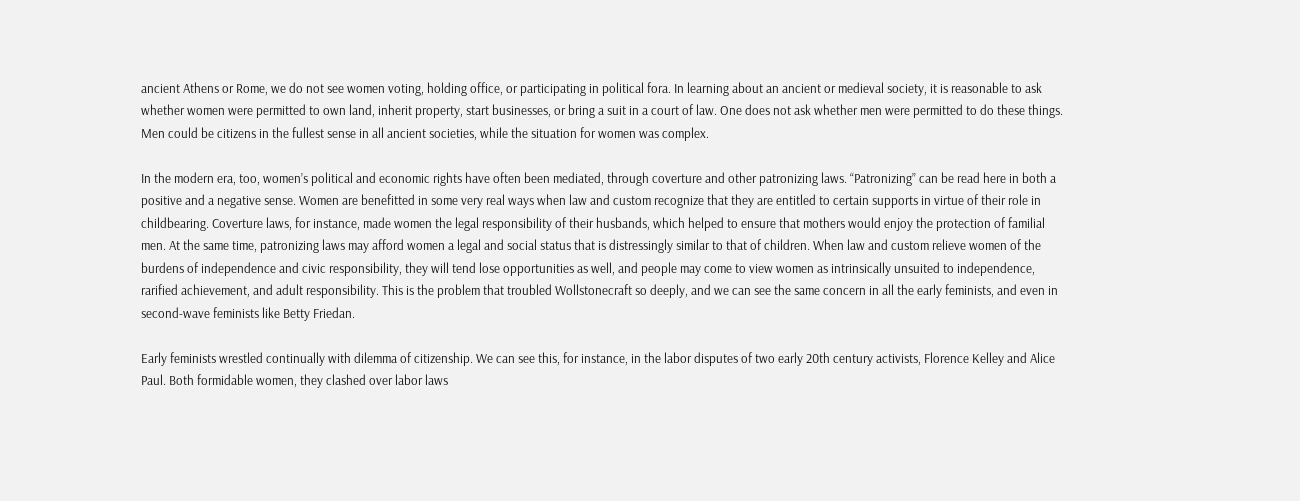ancient Athens or Rome, we do not see women voting, holding office, or participating in political fora. In learning about an ancient or medieval society, it is reasonable to ask whether women were permitted to own land, inherit property, start businesses, or bring a suit in a court of law. One does not ask whether men were permitted to do these things. Men could be citizens in the fullest sense in all ancient societies, while the situation for women was complex.

In the modern era, too, women’s political and economic rights have often been mediated, through coverture and other patronizing laws. “Patronizing” can be read here in both a positive and a negative sense. Women are benefitted in some very real ways when law and custom recognize that they are entitled to certain supports in virtue of their role in childbearing. Coverture laws, for instance, made women the legal responsibility of their husbands, which helped to ensure that mothers would enjoy the protection of familial men. At the same time, patronizing laws may afford women a legal and social status that is distressingly similar to that of children. When law and custom relieve women of the burdens of independence and civic responsibility, they will tend lose opportunities as well, and people may come to view women as intrinsically unsuited to independence, rarified achievement, and adult responsibility. This is the problem that troubled Wollstonecraft so deeply, and we can see the same concern in all the early feminists, and even in second-wave feminists like Betty Friedan.

Early feminists wrestled continually with dilemma of citizenship. We can see this, for instance, in the labor disputes of two early 20th century activists, Florence Kelley and Alice Paul. Both formidable women, they clashed over labor laws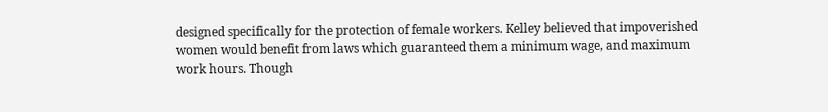designed specifically for the protection of female workers. Kelley believed that impoverished women would benefit from laws which guaranteed them a minimum wage, and maximum work hours. Though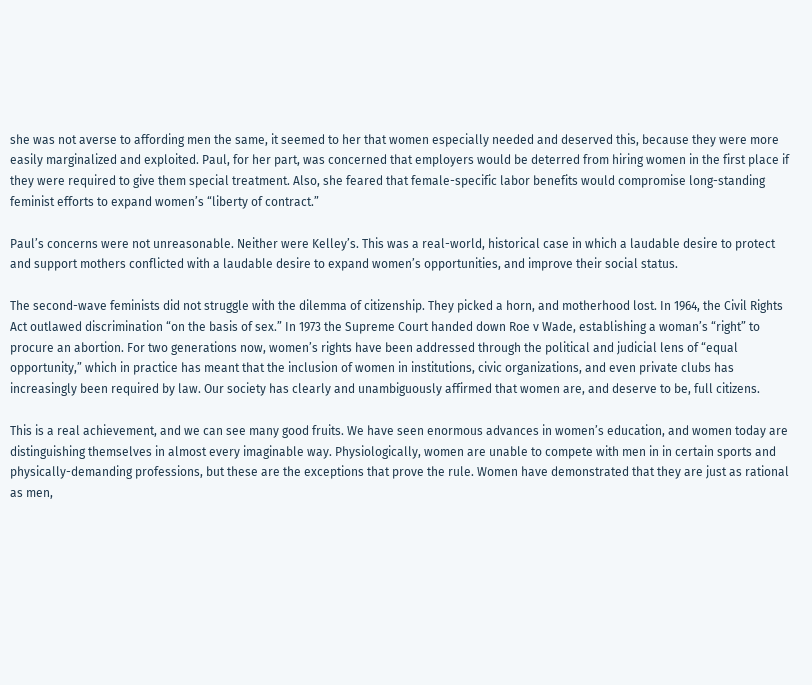she was not averse to affording men the same, it seemed to her that women especially needed and deserved this, because they were more easily marginalized and exploited. Paul, for her part, was concerned that employers would be deterred from hiring women in the first place if they were required to give them special treatment. Also, she feared that female-specific labor benefits would compromise long-standing feminist efforts to expand women’s “liberty of contract.”

Paul’s concerns were not unreasonable. Neither were Kelley’s. This was a real-world, historical case in which a laudable desire to protect and support mothers conflicted with a laudable desire to expand women’s opportunities, and improve their social status.

The second-wave feminists did not struggle with the dilemma of citizenship. They picked a horn, and motherhood lost. In 1964, the Civil Rights Act outlawed discrimination “on the basis of sex.” In 1973 the Supreme Court handed down Roe v Wade, establishing a woman’s “right” to procure an abortion. For two generations now, women’s rights have been addressed through the political and judicial lens of “equal opportunity,” which in practice has meant that the inclusion of women in institutions, civic organizations, and even private clubs has increasingly been required by law. Our society has clearly and unambiguously affirmed that women are, and deserve to be, full citizens.

This is a real achievement, and we can see many good fruits. We have seen enormous advances in women’s education, and women today are distinguishing themselves in almost every imaginable way. Physiologically, women are unable to compete with men in in certain sports and physically-demanding professions, but these are the exceptions that prove the rule. Women have demonstrated that they are just as rational as men,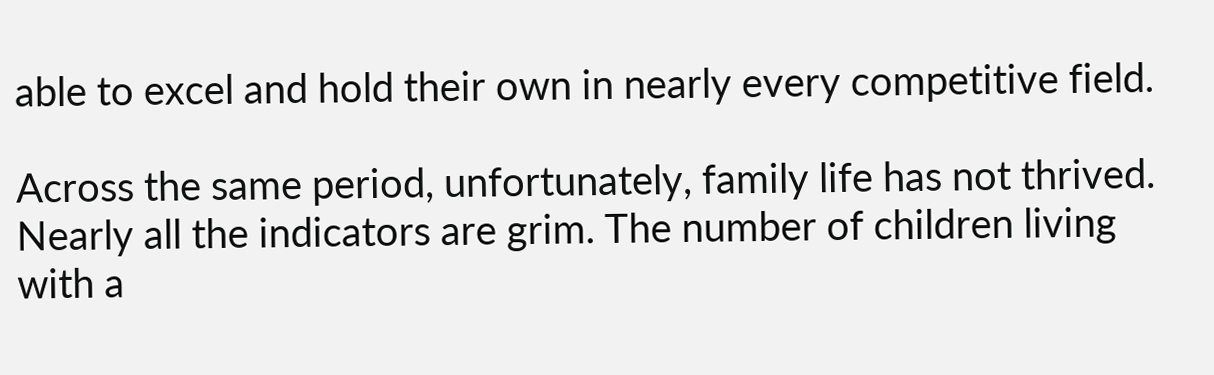able to excel and hold their own in nearly every competitive field.

Across the same period, unfortunately, family life has not thrived. Nearly all the indicators are grim. The number of children living with a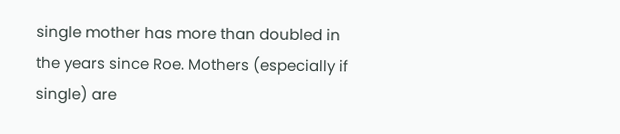single mother has more than doubled in the years since Roe. Mothers (especially if single) are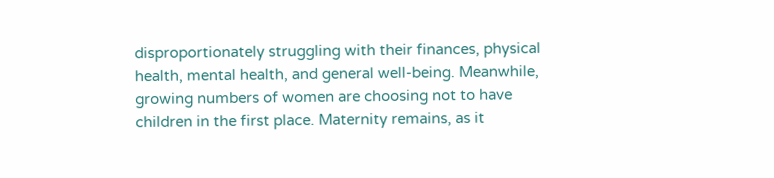disproportionately struggling with their finances, physical health, mental health, and general well-being. Meanwhile, growing numbers of women are choosing not to have children in the first place. Maternity remains, as it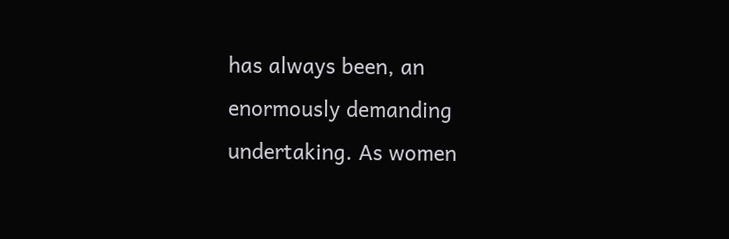has always been, an enormously demanding undertaking. As women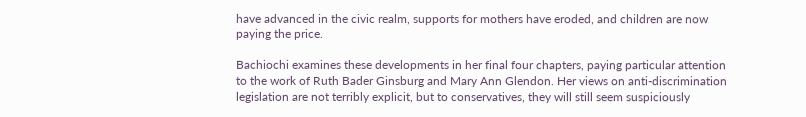have advanced in the civic realm, supports for mothers have eroded, and children are now paying the price.

Bachiochi examines these developments in her final four chapters, paying particular attention to the work of Ruth Bader Ginsburg and Mary Ann Glendon. Her views on anti-discrimination legislation are not terribly explicit, but to conservatives, they will still seem suspiciously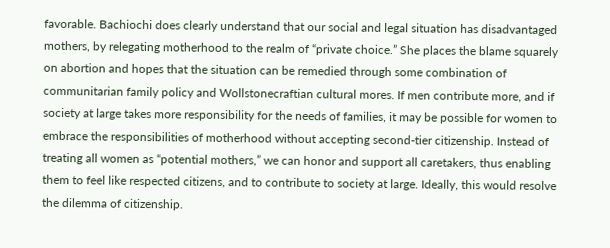favorable. Bachiochi does clearly understand that our social and legal situation has disadvantaged mothers, by relegating motherhood to the realm of “private choice.” She places the blame squarely on abortion and hopes that the situation can be remedied through some combination of communitarian family policy and Wollstonecraftian cultural mores. If men contribute more, and if society at large takes more responsibility for the needs of families, it may be possible for women to embrace the responsibilities of motherhood without accepting second-tier citizenship. Instead of treating all women as “potential mothers,” we can honor and support all caretakers, thus enabling them to feel like respected citizens, and to contribute to society at large. Ideally, this would resolve the dilemma of citizenship.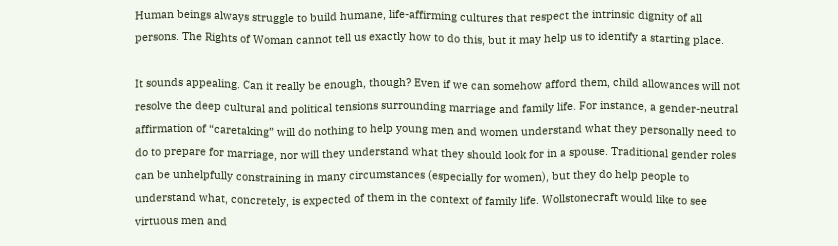Human beings always struggle to build humane, life-affirming cultures that respect the intrinsic dignity of all persons. The Rights of Woman cannot tell us exactly how to do this, but it may help us to identify a starting place.

It sounds appealing. Can it really be enough, though? Even if we can somehow afford them, child allowances will not resolve the deep cultural and political tensions surrounding marriage and family life. For instance, a gender-neutral affirmation of “caretaking” will do nothing to help young men and women understand what they personally need to do to prepare for marriage, nor will they understand what they should look for in a spouse. Traditional gender roles can be unhelpfully constraining in many circumstances (especially for women), but they do help people to understand what, concretely, is expected of them in the context of family life. Wollstonecraft would like to see virtuous men and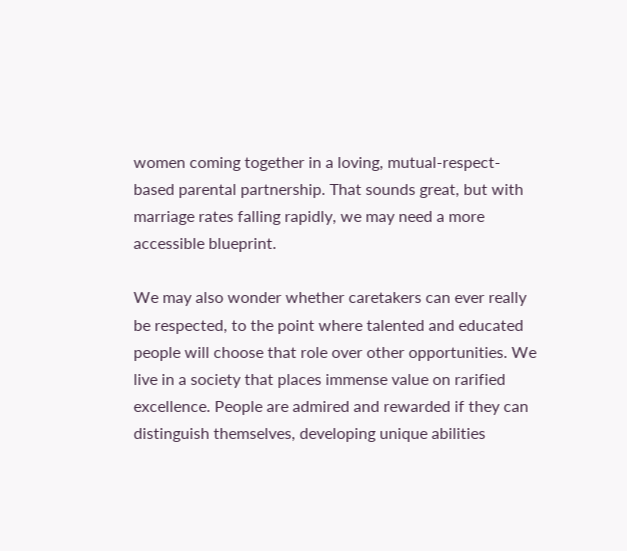women coming together in a loving, mutual-respect-based parental partnership. That sounds great, but with marriage rates falling rapidly, we may need a more accessible blueprint.

We may also wonder whether caretakers can ever really be respected, to the point where talented and educated people will choose that role over other opportunities. We live in a society that places immense value on rarified excellence. People are admired and rewarded if they can distinguish themselves, developing unique abilities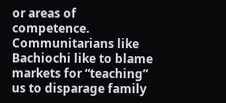or areas of competence. Communitarians like Bachiochi like to blame markets for “teaching” us to disparage family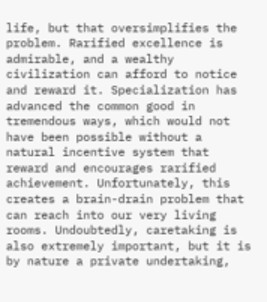life, but that oversimplifies the problem. Rarified excellence is admirable, and a wealthy civilization can afford to notice and reward it. Specialization has advanced the common good in tremendous ways, which would not have been possible without a natural incentive system that reward and encourages rarified achievement. Unfortunately, this creates a brain-drain problem that can reach into our very living rooms. Undoubtedly, caretaking is also extremely important, but it is by nature a private undertaking,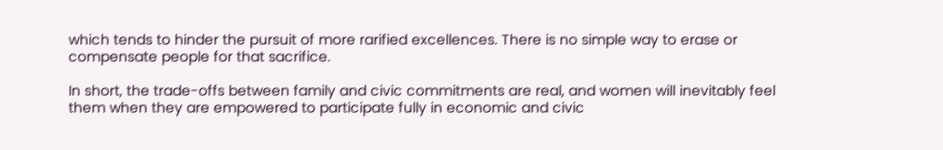which tends to hinder the pursuit of more rarified excellences. There is no simple way to erase or compensate people for that sacrifice.

In short, the trade-offs between family and civic commitments are real, and women will inevitably feel them when they are empowered to participate fully in economic and civic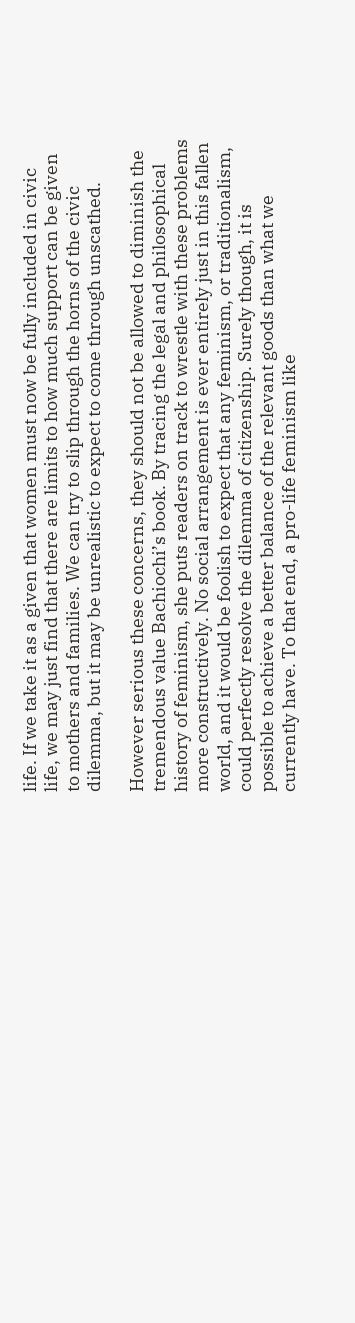life. If we take it as a given that women must now be fully included in civic life, we may just find that there are limits to how much support can be given to mothers and families. We can try to slip through the horns of the civic dilemma, but it may be unrealistic to expect to come through unscathed.

However serious these concerns, they should not be allowed to diminish the tremendous value Bachiochi’s book. By tracing the legal and philosophical history of feminism, she puts readers on track to wrestle with these problems more constructively. No social arrangement is ever entirely just in this fallen world, and it would be foolish to expect that any feminism, or traditionalism, could perfectly resolve the dilemma of citizenship. Surely though, it is possible to achieve a better balance of the relevant goods than what we currently have. To that end, a pro-life feminism like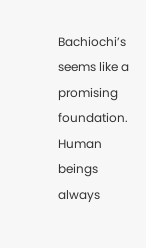Bachiochi’s seems like a promising foundation. Human beings always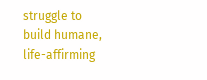struggle to build humane, life-affirming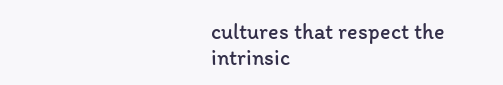cultures that respect the intrinsic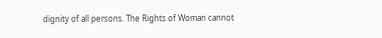dignity of all persons. The Rights of Woman cannot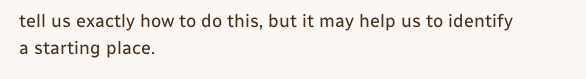tell us exactly how to do this, but it may help us to identify a starting place.